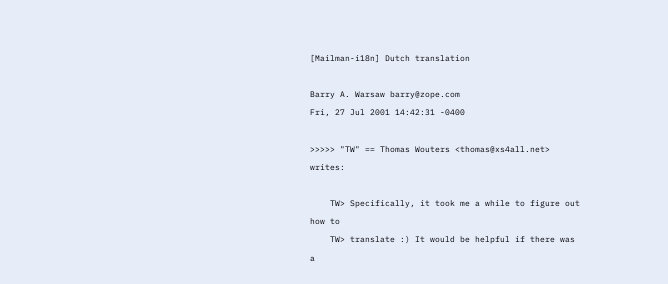[Mailman-i18n] Dutch translation

Barry A. Warsaw barry@zope.com
Fri, 27 Jul 2001 14:42:31 -0400

>>>>> "TW" == Thomas Wouters <thomas@xs4all.net> writes:

    TW> Specifically, it took me a while to figure out how to
    TW> translate :) It would be helpful if there was a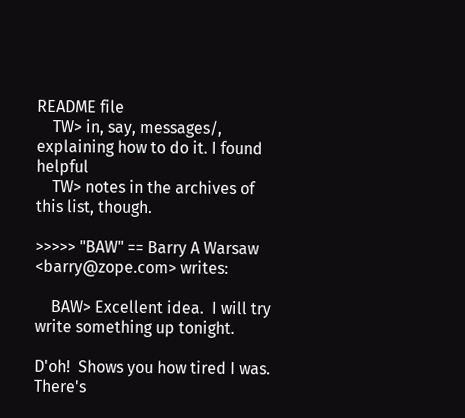README file
    TW> in, say, messages/, explaining how to do it. I found helpful
    TW> notes in the archives of this list, though.

>>>>> "BAW" == Barry A Warsaw <barry@zope.com> writes:

    BAW> Excellent idea.  I will try write something up tonight.

D'oh!  Shows you how tired I was.  There's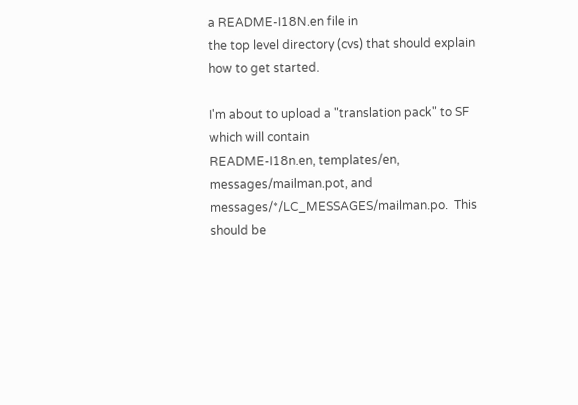a README-I18N.en file in
the top level directory (cvs) that should explain how to get started.

I'm about to upload a "translation pack" to SF which will contain
README-I18n.en, templates/en, messages/mailman.pot, and
messages/*/LC_MESSAGES/mailman.po.  This should be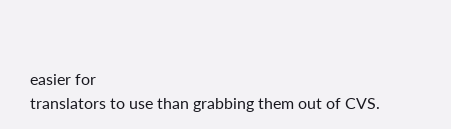easier for
translators to use than grabbing them out of CVS.